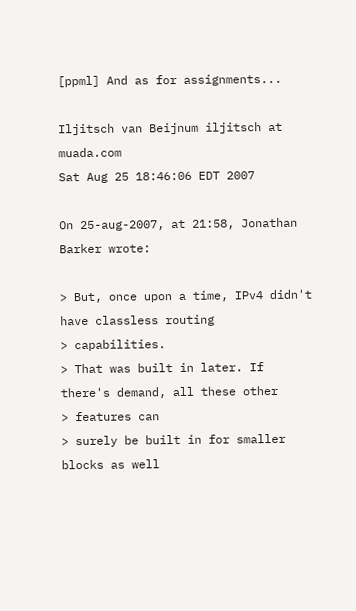[ppml] And as for assignments...

Iljitsch van Beijnum iljitsch at muada.com
Sat Aug 25 18:46:06 EDT 2007

On 25-aug-2007, at 21:58, Jonathan Barker wrote:

> But, once upon a time, IPv4 didn't have classless routing
> capabilities.
> That was built in later. If there's demand, all these other
> features can
> surely be built in for smaller blocks as well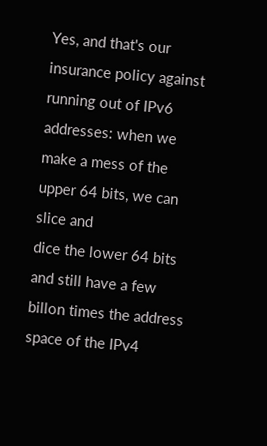Yes, and that's our insurance policy against running out of IPv6
addresses: when we make a mess of the upper 64 bits, we can slice and
dice the lower 64 bits and still have a few billon times the address
space of the IPv4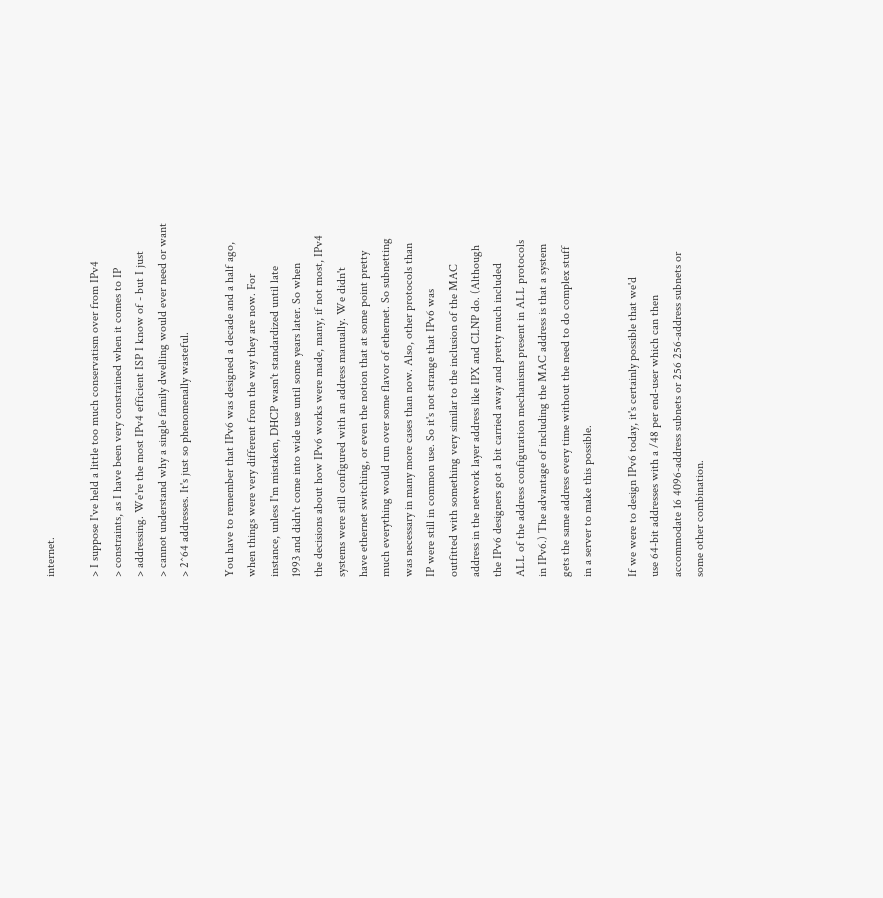internet.

> I suppose I've held a little too much conservatism over from IPv4
> constraints, as I have been very constrained when it comes to IP
> addressing. We're the most IPv4 efficient ISP I know of - but I just
> cannot understand why a single family dwelling would ever need or want
> 2^64 addresses. It's just so phenomenally wasteful.

You have to remember that IPv6 was designed a decade and a half ago,
when things were very different from the way they are now. For
instance, unless I'm mistaken, DHCP wasn't standardized until late
1993 and didn't come into wide use until some years later. So when
the decisions about how IPv6 works were made, many, if not most, IPv4
systems were still configured with an address manually. We didn't
have ethernet switching, or even the notion that at some point pretty
much everything would run over some flavor of ethernet. So subnetting
was necessary in many more cases than now. Also, other protocols than
IP were still in common use. So it's not strange that IPv6 was
outfitted with something very similar to the inclusion of the MAC
address in the network layer address like IPX and CLNP do. (Although
the IPv6 designers got a bit carried away and pretty much included
ALL of the address configuration mechanisms present in ALL protocols
in IPv6.) The advantage of including the MAC address is that a system
gets the same address every time without the need to do complex stuff
in a server to make this possible.

If we were to design IPv6 today, it's certainly possible that we'd
use 64-bit addresses with a /48 per end-user which can then
accommodate 16 4096-address subnets or 256 256-address subnets or
some other combination.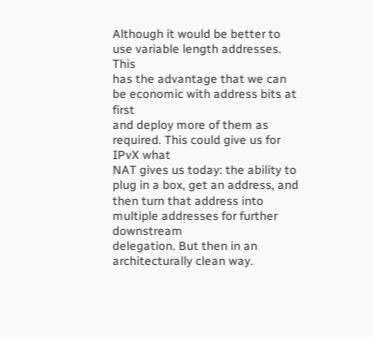Although it would be better to use variable length addresses. This
has the advantage that we can be economic with address bits at first
and deploy more of them as required. This could give us for IPvX what
NAT gives us today: the ability to plug in a box, get an address, and
then turn that address into multiple addresses for further downstream
delegation. But then in an architecturally clean way.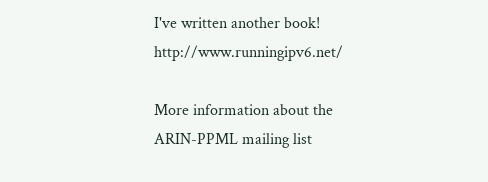I've written another book! http://www.runningipv6.net/

More information about the ARIN-PPML mailing list